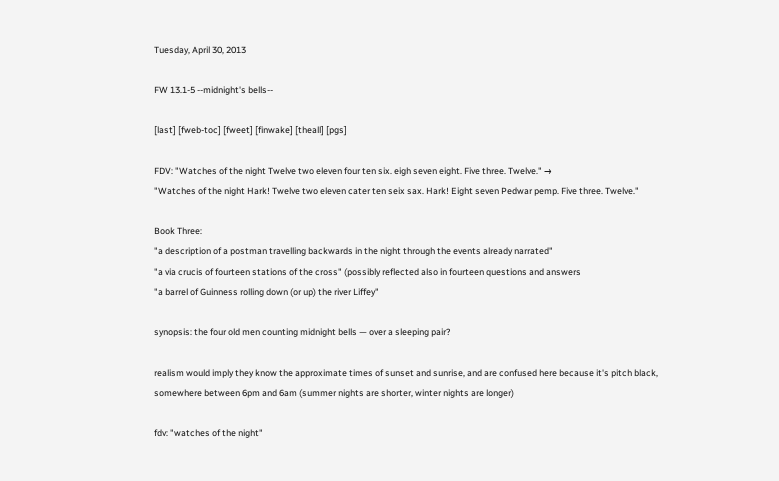Tuesday, April 30, 2013

FW 13.1-5 --midnight's bells--

[last] [fweb-toc] [fweet] [finwake] [theall] [pgs]

FDV: "Watches of the night Twelve two eleven four ten six. eigh seven eight. Five three. Twelve." →
"Watches of the night Hark! Twelve two eleven cater ten seix sax. Hark! Eight seven Pedwar pemp. Five three. Twelve."

Book Three:
"a description of a postman travelling backwards in the night through the events already narrated"
"a via crucis of fourteen stations of the cross" (possibly reflected also in fourteen questions and answers
"a barrel of Guinness rolling down (or up) the river Liffey"

synopsis: the four old men counting midnight bells — over a sleeping pair?

realism would imply they know the approximate times of sunset and sunrise, and are confused here because it's pitch black, somewhere between 6pm and 6am (summer nights are shorter, winter nights are longer)

fdv: "watches of the night"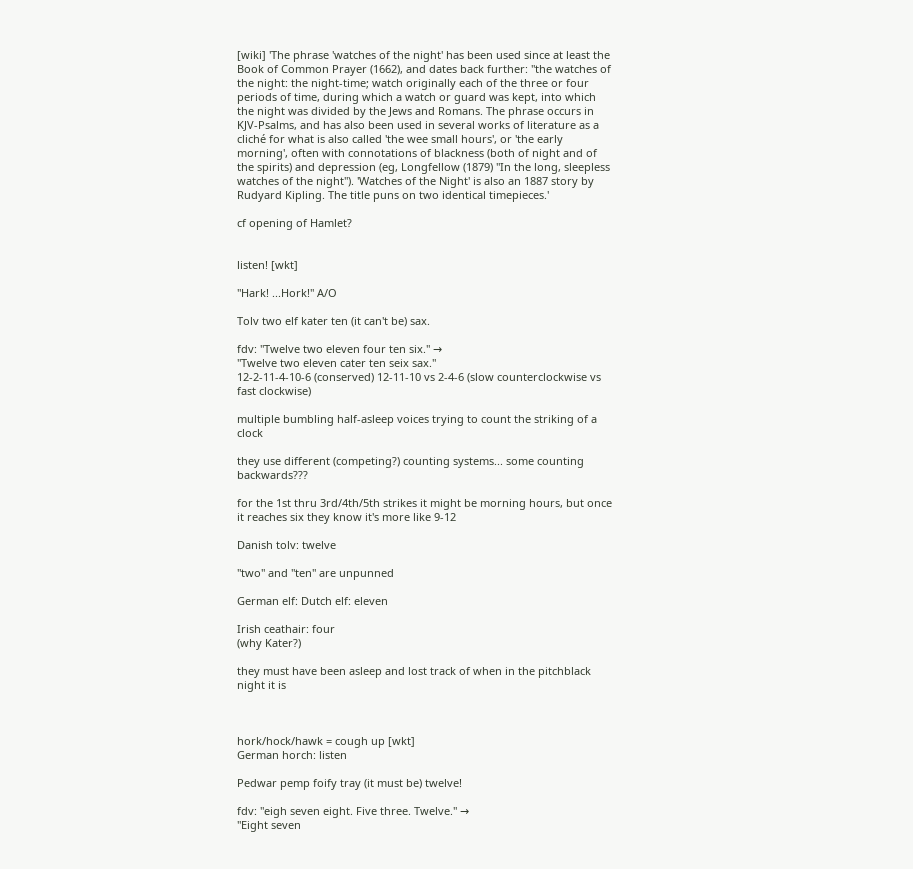[wiki] 'The phrase 'watches of the night' has been used since at least the Book of Common Prayer (1662), and dates back further: "the watches of the night: the night-time; watch originally each of the three or four periods of time, during which a watch or guard was kept, into which the night was divided by the Jews and Romans. The phrase occurs in KJV-Psalms, and has also been used in several works of literature as a cliché for what is also called 'the wee small hours', or 'the early morning', often with connotations of blackness (both of night and of the spirits) and depression (eg, Longfellow (1879) "In the long, sleepless watches of the night"). 'Watches of the Night' is also an 1887 story by Rudyard Kipling. The title puns on two identical timepieces.'

cf opening of Hamlet?


listen! [wkt]

"Hark! ...Hork!" A/O

Tolv two elf kater ten (it can't be) sax.

fdv: "Twelve two eleven four ten six." →
"Twelve two eleven cater ten seix sax."
12-2-11-4-10-6 (conserved) 12-11-10 vs 2-4-6 (slow counterclockwise vs fast clockwise)

multiple bumbling half-asleep voices trying to count the striking of a clock

they use different (competing?) counting systems... some counting backwards???

for the 1st thru 3rd/4th/5th strikes it might be morning hours, but once it reaches six they know it's more like 9-12

Danish tolv: twelve

"two" and "ten" are unpunned

German elf: Dutch elf: eleven

Irish ceathair: four
(why Kater?)

they must have been asleep and lost track of when in the pitchblack night it is



hork/hock/hawk = cough up [wkt]
German horch: listen

Pedwar pemp foify tray (it must be) twelve!

fdv: "eigh seven eight. Five three. Twelve." →
"Eight seven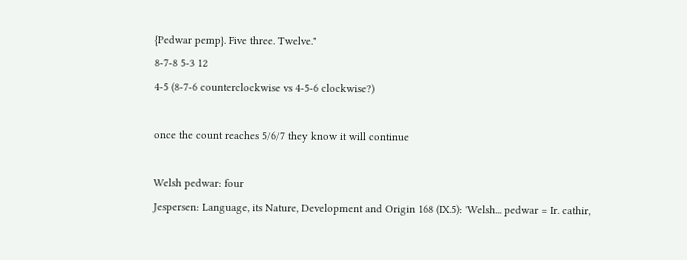{Pedwar pemp}. Five three. Twelve."
8-7-8 5-3 12
4-5 (8-7-6 counterclockwise vs 4-5-6 clockwise?)

once the count reaches 5/6/7 they know it will continue

Welsh pedwar: four
Jespersen: Language, its Nature, Development and Origin 168 (IX.5): 'Welsh... pedwar = Ir. cathir,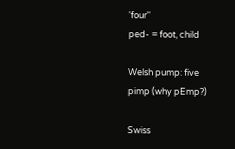'four''
ped- = foot, child

Welsh pump: five
pimp (why pEmp?)

Swiss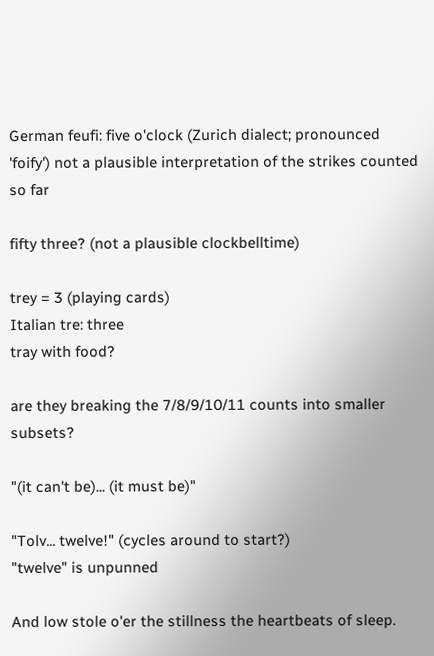German feufi: five o'clock (Zurich dialect; pronounced 'foify') not a plausible interpretation of the strikes counted so far

fifty three? (not a plausible clockbelltime)

trey = 3 (playing cards)
Italian tre: three
tray with food?

are they breaking the 7/8/9/10/11 counts into smaller subsets?

"(it can't be)... (it must be)"

"Tolv... twelve!" (cycles around to start?)
"twelve" is unpunned

And low stole o'er the stillness the heartbeats of sleep.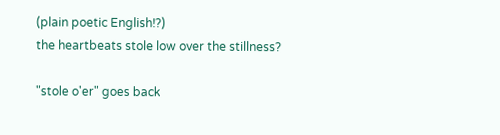(plain poetic English!?)
the heartbeats stole low over the stillness?

"stole o'er" goes back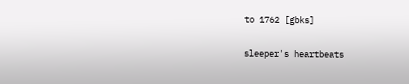to 1762 [gbks]

sleeper's heartbeats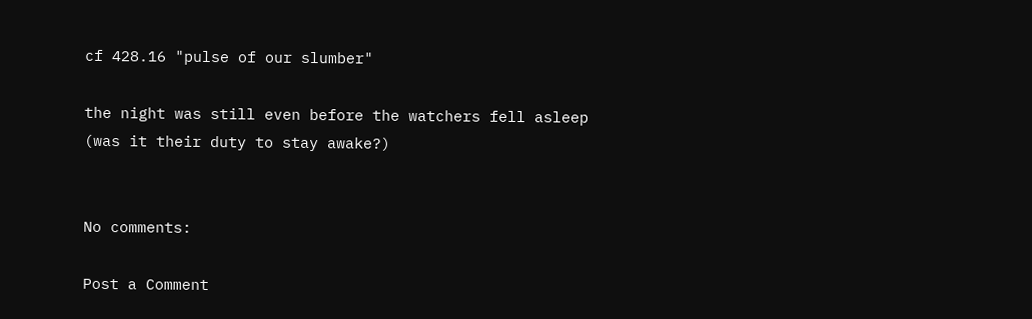cf 428.16 "pulse of our slumber"

the night was still even before the watchers fell asleep
(was it their duty to stay awake?)


No comments:

Post a Comment